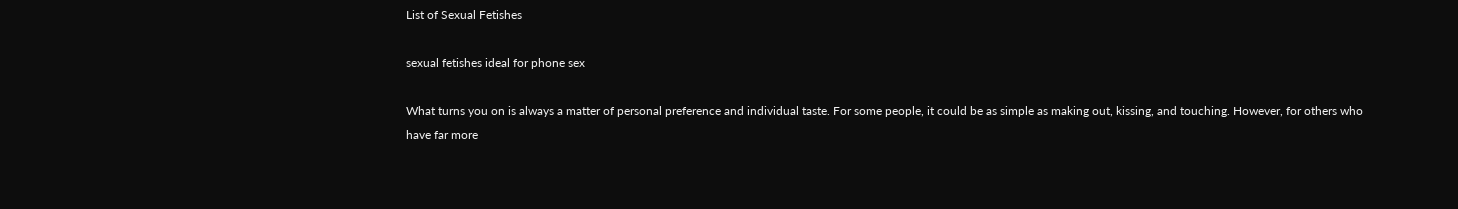List of Sexual Fetishes

sexual fetishes ideal for phone sex

What turns you on is always a matter of personal preference and individual taste. For some people, it could be as simple as making out, kissing, and touching. However, for others who have far more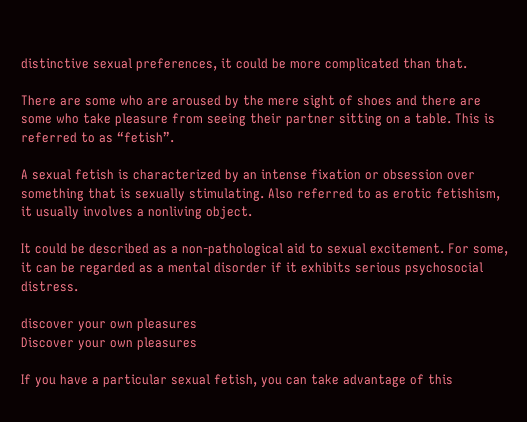distinctive sexual preferences, it could be more complicated than that.

There are some who are aroused by the mere sight of shoes and there are some who take pleasure from seeing their partner sitting on a table. This is referred to as “fetish”.

A sexual fetish is characterized by an intense fixation or obsession over something that is sexually stimulating. Also referred to as erotic fetishism, it usually involves a nonliving object.

It could be described as a non-pathological aid to sexual excitement. For some, it can be regarded as a mental disorder if it exhibits serious psychosocial distress.

discover your own pleasures
Discover your own pleasures

If you have a particular sexual fetish, you can take advantage of this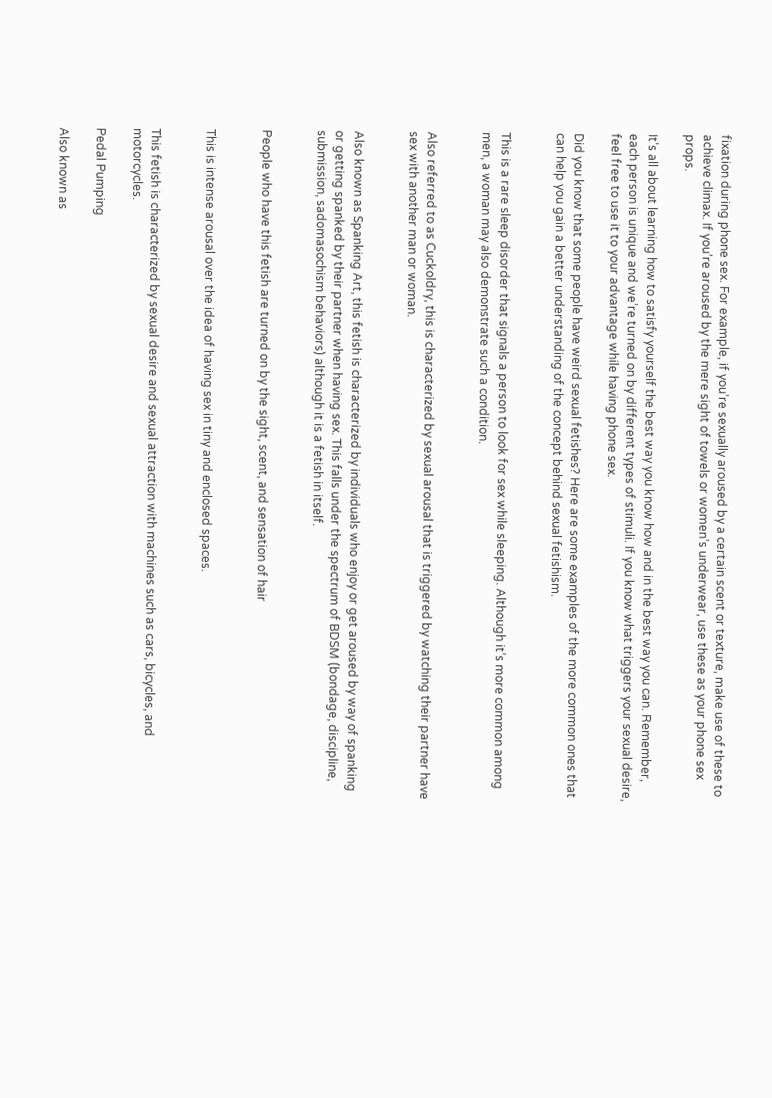fixation during phone sex. For example, if you’re sexually aroused by a certain scent or texture, make use of these to achieve climax. If you’re aroused by the mere sight of towels or women’s underwear, use these as your phone sex props.

It’s all about learning how to satisfy yourself the best way you know how and in the best way you can. Remember, each person is unique and we’re turned on by different types of stimuli. If you know what triggers your sexual desire, feel free to use it to your advantage while having phone sex.

Did you know that some people have weird sexual fetishes? Here are some examples of the more common ones that can help you gain a better understanding of the concept behind sexual fetishism.


This is a rare sleep disorder that signals a person to look for sex while sleeping. Although it’s more common among men, a woman may also demonstrate such a condition.


Also referred to as Cuckoldry, this is characterized by sexual arousal that is triggered by watching their partner have sex with another man or woman.


Also known as Spanking Art, this fetish is characterized by individuals who enjoy or get aroused by way of spanking or getting spanked by their partner when having sex. This falls under the spectrum of BDSM (bondage, discipline, submission, sadomasochism behaviors) although it is a fetish in itself.


People who have this fetish are turned on by the sight, scent, and sensation of hair


This is intense arousal over the idea of having sex in tiny and enclosed spaces.


This fetish is characterized by sexual desire and sexual attraction with machines such as cars, bicycles, and motorcycles.

Pedal Pumping

Also known as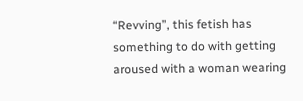“Revving”, this fetish has something to do with getting aroused with a woman wearing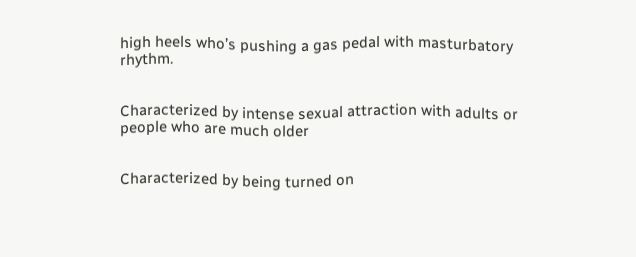high heels who’s pushing a gas pedal with masturbatory rhythm.


Characterized by intense sexual attraction with adults or people who are much older


Characterized by being turned on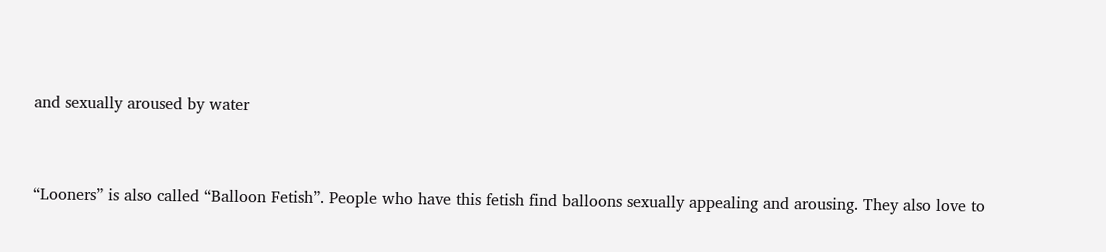and sexually aroused by water


“Looners” is also called “Balloon Fetish”. People who have this fetish find balloons sexually appealing and arousing. They also love to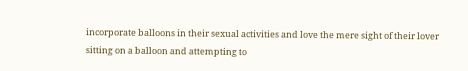incorporate balloons in their sexual activities and love the mere sight of their lover sitting on a balloon and attempting to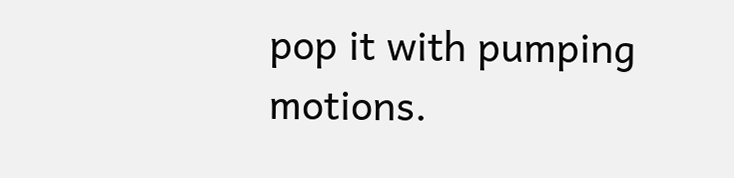pop it with pumping motions.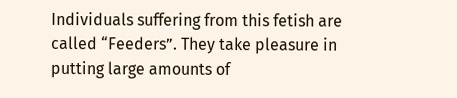Individuals suffering from this fetish are called “Feeders”. They take pleasure in putting large amounts of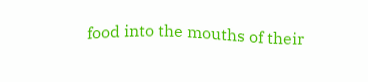food into the mouths of their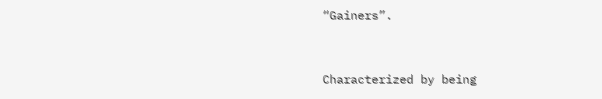“Gainers”.


Characterized by being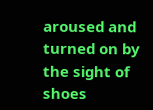aroused and turned on by the sight of shoes